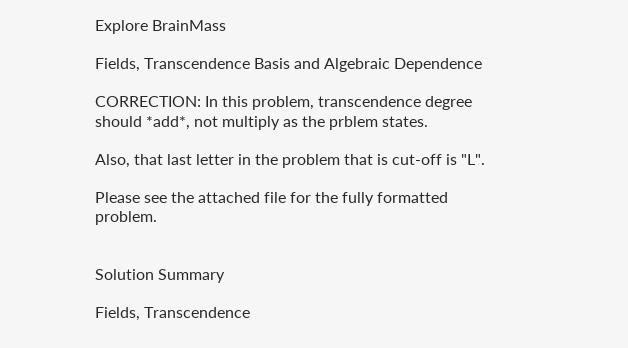Explore BrainMass

Fields, Transcendence Basis and Algebraic Dependence

CORRECTION: In this problem, transcendence degree should *add*, not multiply as the prblem states.

Also, that last letter in the problem that is cut-off is "L".

Please see the attached file for the fully formatted problem.


Solution Summary

Fields, Transcendence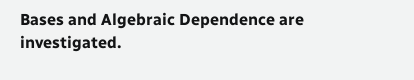Bases and Algebraic Dependence are investigated.